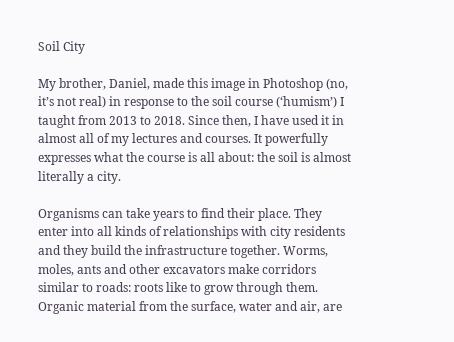Soil City

My brother, Daniel, made this image in Photoshop (no, it’s not real) in response to the soil course (‘humism’) I taught from 2013 to 2018. Since then, I have used it in almost all of my lectures and courses. It powerfully expresses what the course is all about: the soil is almost literally a city.

Organisms can take years to find their place. They enter into all kinds of relationships with city residents and they build the infrastructure together. Worms, moles, ants and other excavators make corridors similar to roads: roots like to grow through them. Organic material from the surface, water and air, are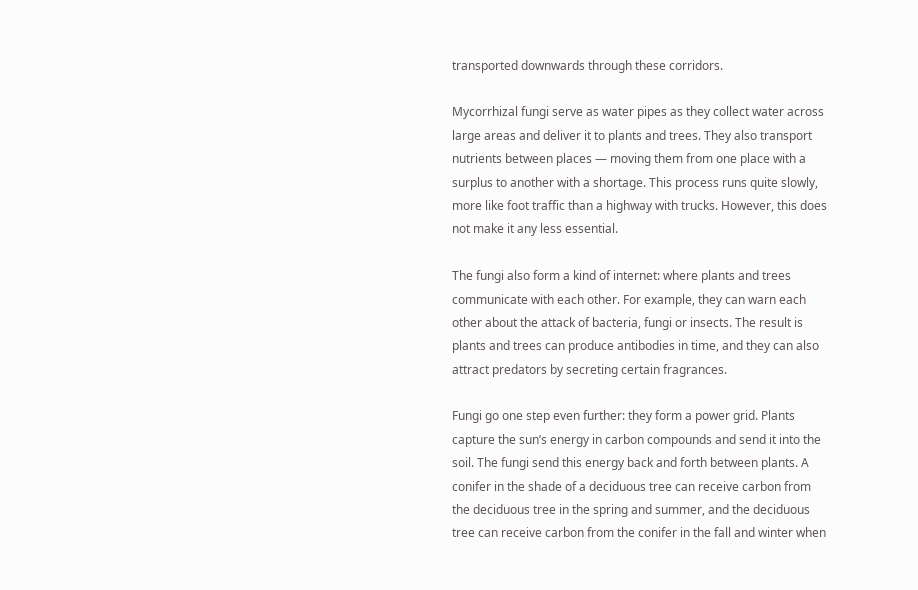transported downwards through these corridors.

Mycorrhizal fungi serve as water pipes as they collect water across large areas and deliver it to plants and trees. They also transport nutrients between places — moving them from one place with a surplus to another with a shortage. This process runs quite slowly, more like foot traffic than a highway with trucks. However, this does not make it any less essential.

The fungi also form a kind of internet: where plants and trees communicate with each other. For example, they can warn each other about the attack of bacteria, fungi or insects. The result is plants and trees can produce antibodies in time, and they can also attract predators by secreting certain fragrances.

Fungi go one step even further: they form a power grid. Plants capture the sun’s energy in carbon compounds and send it into the soil. The fungi send this energy back and forth between plants. A conifer in the shade of a deciduous tree can receive carbon from the deciduous tree in the spring and summer, and the deciduous tree can receive carbon from the conifer in the fall and winter when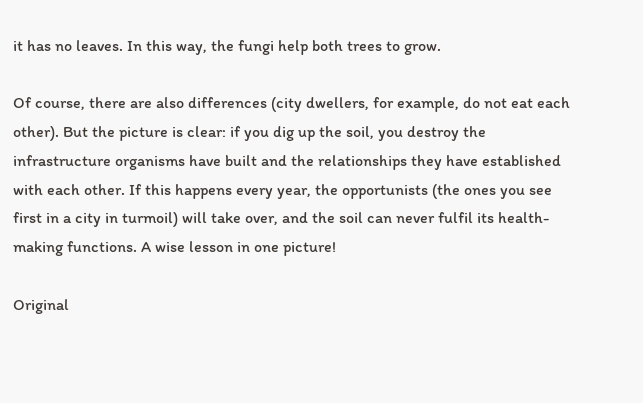it has no leaves. In this way, the fungi help both trees to grow.

Of course, there are also differences (city dwellers, for example, do not eat each other). But the picture is clear: if you dig up the soil, you destroy the infrastructure organisms have built and the relationships they have established with each other. If this happens every year, the opportunists (the ones you see first in a city in turmoil) will take over, and the soil can never fulfil its health-making functions. A wise lesson in one picture!

Original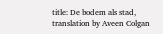title: De bodem als stad, translation by Aveen Colgan